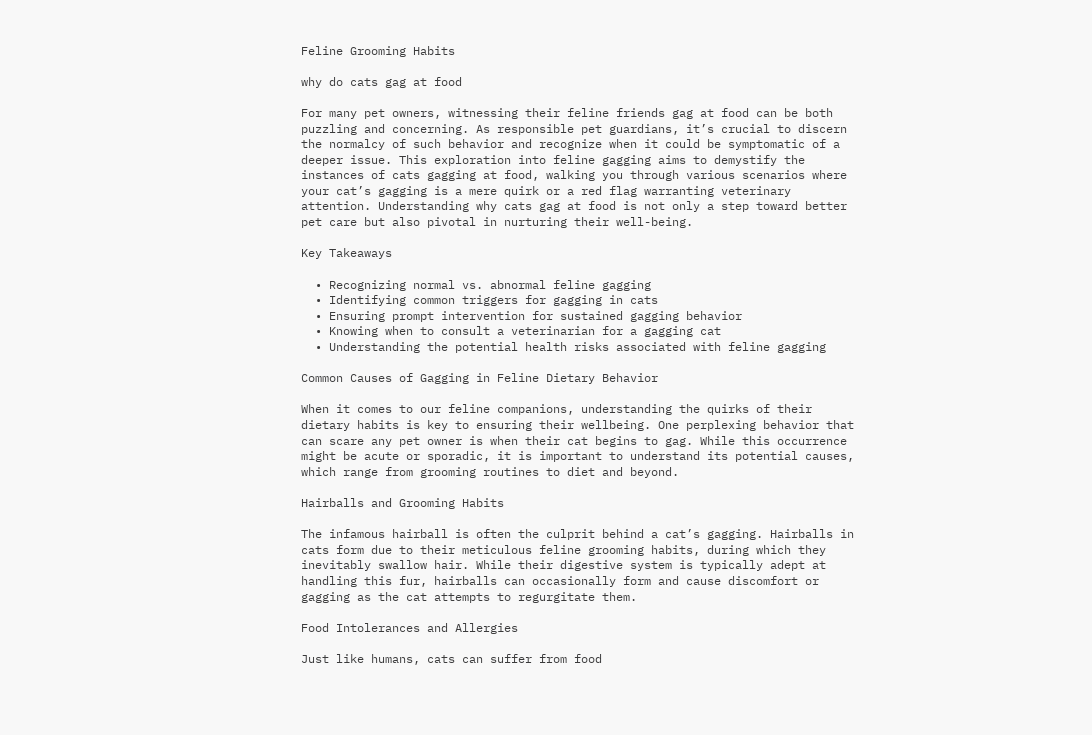Feline Grooming Habits

why do cats gag at food

For many pet owners, witnessing their feline friends gag at food can be both puzzling and concerning. As responsible pet guardians, it’s crucial to discern the normalcy of such behavior and recognize when it could be symptomatic of a deeper issue. This exploration into feline gagging aims to demystify the instances of cats gagging at food, walking you through various scenarios where your cat’s gagging is a mere quirk or a red flag warranting veterinary attention. Understanding why cats gag at food is not only a step toward better pet care but also pivotal in nurturing their well-being.

Key Takeaways

  • Recognizing normal vs. abnormal feline gagging
  • Identifying common triggers for gagging in cats
  • Ensuring prompt intervention for sustained gagging behavior
  • Knowing when to consult a veterinarian for a gagging cat
  • Understanding the potential health risks associated with feline gagging

Common Causes of Gagging in Feline Dietary Behavior

When it comes to our feline companions, understanding the quirks of their dietary habits is key to ensuring their wellbeing. One perplexing behavior that can scare any pet owner is when their cat begins to gag. While this occurrence might be acute or sporadic, it is important to understand its potential causes, which range from grooming routines to diet and beyond.

Hairballs and Grooming Habits

The infamous hairball is often the culprit behind a cat’s gagging. Hairballs in cats form due to their meticulous feline grooming habits, during which they inevitably swallow hair. While their digestive system is typically adept at handling this fur, hairballs can occasionally form and cause discomfort or gagging as the cat attempts to regurgitate them.

Food Intolerances and Allergies

Just like humans, cats can suffer from food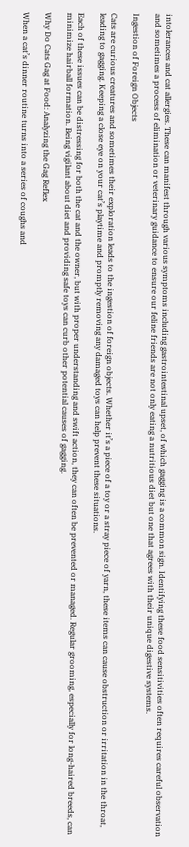intolerances and cat allergies. These can manifest through various symptoms including gastrointestinal upset, of which gagging is a common sign. Identifying these food sensitivities often requires careful observation and sometimes a process of elimination or veterinary guidance to ensure our feline friends are not only eating a nutritious diet but one that agrees with their unique digestive systems.

Ingestion of Foreign Objects

Cats are curious creatures and sometimes their exploration leads to the ingestion of foreign objects. Whether it’s a piece of a toy or a stray piece of yarn, these items can cause obstruction or irritation in the throat, leading to gagging. Keeping a close eye on your cat’s playtime and promptly removing any damaged toys can help prevent these situations.

Each of these issues can be distressing for both the cat and the owner, but with proper understanding and swift action, they can often be prevented or managed. Regular grooming, especially for long-haired breeds, can minimize hairball formation. Being vigilant about diet and providing safe toys can curb other potential causes of gagging.

Why Do Cats Gag at Food: Analyzing the Gag Reflex

When a cat’s dinner routine turns into a series of coughs and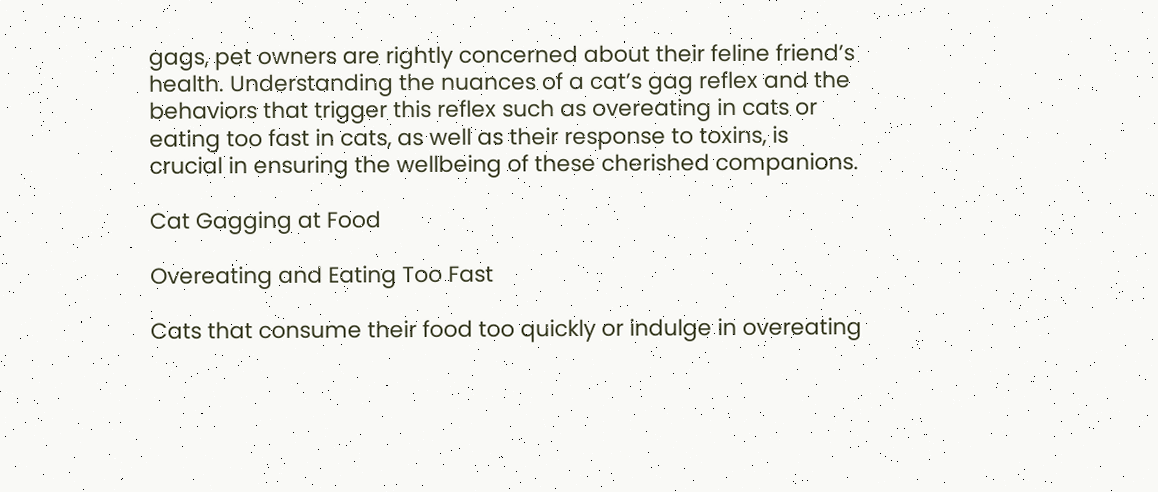gags, pet owners are rightly concerned about their feline friend’s health. Understanding the nuances of a cat’s gag reflex and the behaviors that trigger this reflex such as overeating in cats or eating too fast in cats, as well as their response to toxins, is crucial in ensuring the wellbeing of these cherished companions.

Cat Gagging at Food

Overeating and Eating Too Fast

Cats that consume their food too quickly or indulge in overeating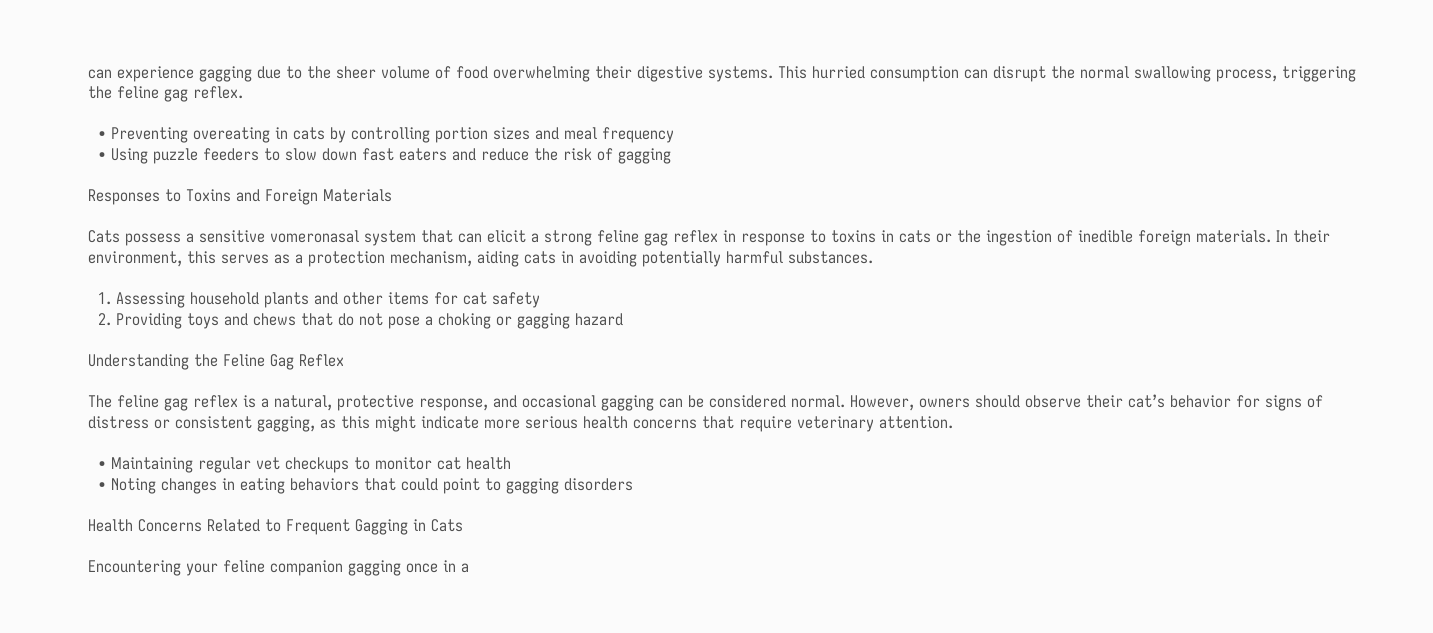can experience gagging due to the sheer volume of food overwhelming their digestive systems. This hurried consumption can disrupt the normal swallowing process, triggering the feline gag reflex.

  • Preventing overeating in cats by controlling portion sizes and meal frequency
  • Using puzzle feeders to slow down fast eaters and reduce the risk of gagging

Responses to Toxins and Foreign Materials

Cats possess a sensitive vomeronasal system that can elicit a strong feline gag reflex in response to toxins in cats or the ingestion of inedible foreign materials. In their environment, this serves as a protection mechanism, aiding cats in avoiding potentially harmful substances.

  1. Assessing household plants and other items for cat safety
  2. Providing toys and chews that do not pose a choking or gagging hazard

Understanding the Feline Gag Reflex

The feline gag reflex is a natural, protective response, and occasional gagging can be considered normal. However, owners should observe their cat’s behavior for signs of distress or consistent gagging, as this might indicate more serious health concerns that require veterinary attention.

  • Maintaining regular vet checkups to monitor cat health
  • Noting changes in eating behaviors that could point to gagging disorders

Health Concerns Related to Frequent Gagging in Cats

Encountering your feline companion gagging once in a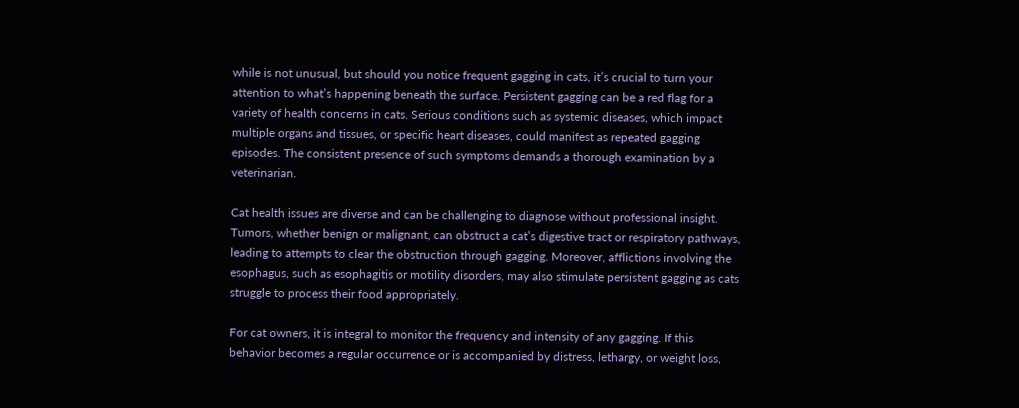while is not unusual, but should you notice frequent gagging in cats, it’s crucial to turn your attention to what’s happening beneath the surface. Persistent gagging can be a red flag for a variety of health concerns in cats. Serious conditions such as systemic diseases, which impact multiple organs and tissues, or specific heart diseases, could manifest as repeated gagging episodes. The consistent presence of such symptoms demands a thorough examination by a veterinarian.

Cat health issues are diverse and can be challenging to diagnose without professional insight. Tumors, whether benign or malignant, can obstruct a cat’s digestive tract or respiratory pathways, leading to attempts to clear the obstruction through gagging. Moreover, afflictions involving the esophagus, such as esophagitis or motility disorders, may also stimulate persistent gagging as cats struggle to process their food appropriately.

For cat owners, it is integral to monitor the frequency and intensity of any gagging. If this behavior becomes a regular occurrence or is accompanied by distress, lethargy, or weight loss,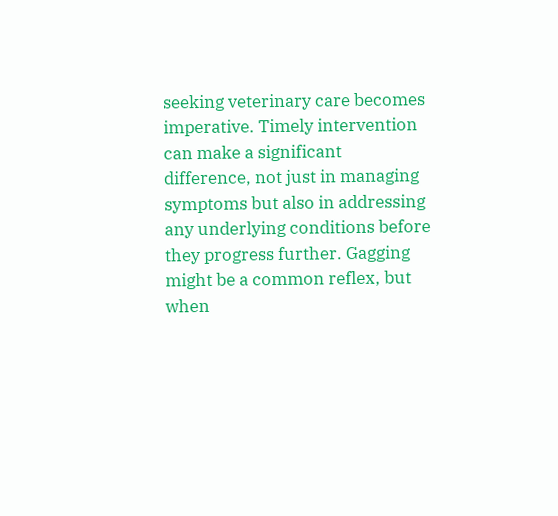seeking veterinary care becomes imperative. Timely intervention can make a significant difference, not just in managing symptoms but also in addressing any underlying conditions before they progress further. Gagging might be a common reflex, but when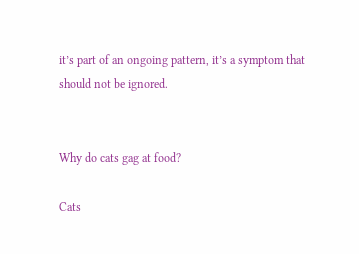it’s part of an ongoing pattern, it’s a symptom that should not be ignored.


Why do cats gag at food?

Cats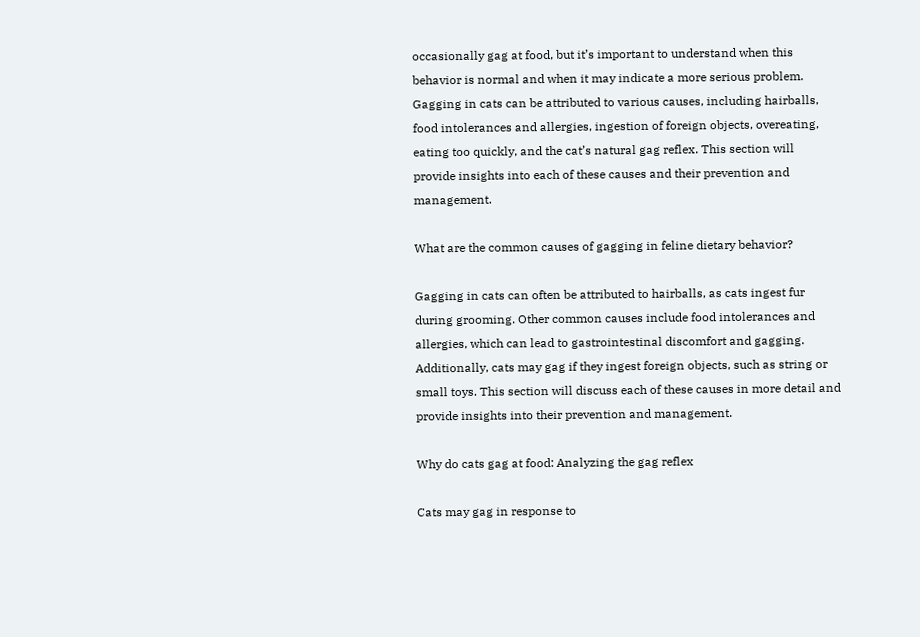occasionally gag at food, but it’s important to understand when this behavior is normal and when it may indicate a more serious problem. Gagging in cats can be attributed to various causes, including hairballs, food intolerances and allergies, ingestion of foreign objects, overeating, eating too quickly, and the cat’s natural gag reflex. This section will provide insights into each of these causes and their prevention and management.

What are the common causes of gagging in feline dietary behavior?

Gagging in cats can often be attributed to hairballs, as cats ingest fur during grooming. Other common causes include food intolerances and allergies, which can lead to gastrointestinal discomfort and gagging. Additionally, cats may gag if they ingest foreign objects, such as string or small toys. This section will discuss each of these causes in more detail and provide insights into their prevention and management.

Why do cats gag at food: Analyzing the gag reflex

Cats may gag in response to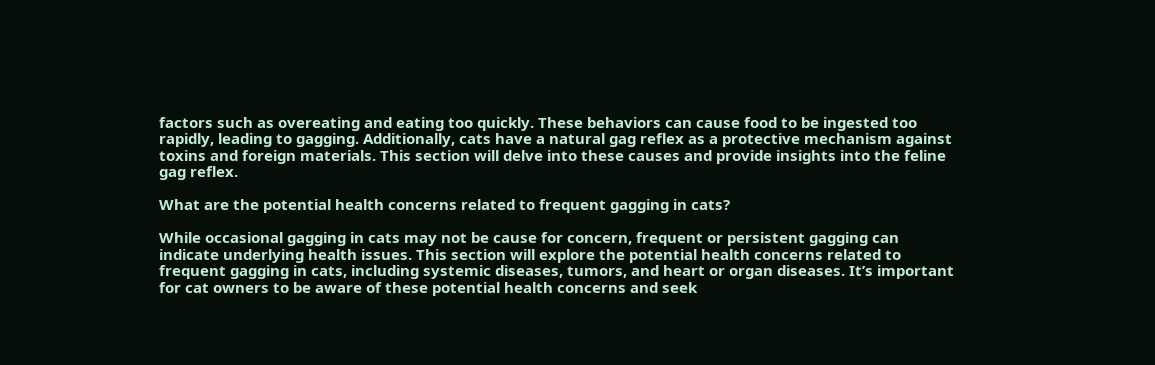factors such as overeating and eating too quickly. These behaviors can cause food to be ingested too rapidly, leading to gagging. Additionally, cats have a natural gag reflex as a protective mechanism against toxins and foreign materials. This section will delve into these causes and provide insights into the feline gag reflex.

What are the potential health concerns related to frequent gagging in cats?

While occasional gagging in cats may not be cause for concern, frequent or persistent gagging can indicate underlying health issues. This section will explore the potential health concerns related to frequent gagging in cats, including systemic diseases, tumors, and heart or organ diseases. It’s important for cat owners to be aware of these potential health concerns and seek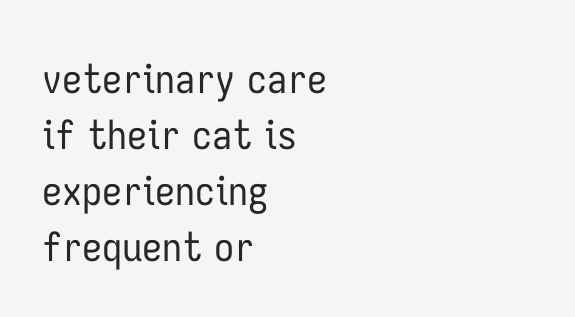veterinary care if their cat is experiencing frequent or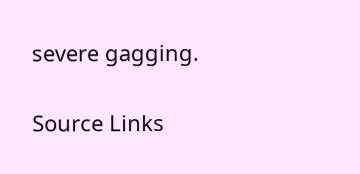severe gagging.

Source Links